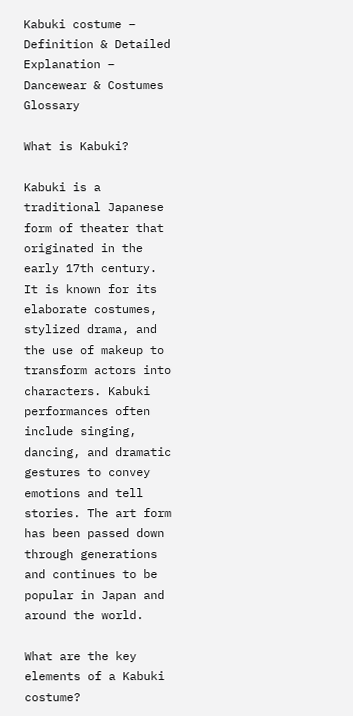Kabuki costume – Definition & Detailed Explanation – Dancewear & Costumes Glossary

What is Kabuki?

Kabuki is a traditional Japanese form of theater that originated in the early 17th century. It is known for its elaborate costumes, stylized drama, and the use of makeup to transform actors into characters. Kabuki performances often include singing, dancing, and dramatic gestures to convey emotions and tell stories. The art form has been passed down through generations and continues to be popular in Japan and around the world.

What are the key elements of a Kabuki costume?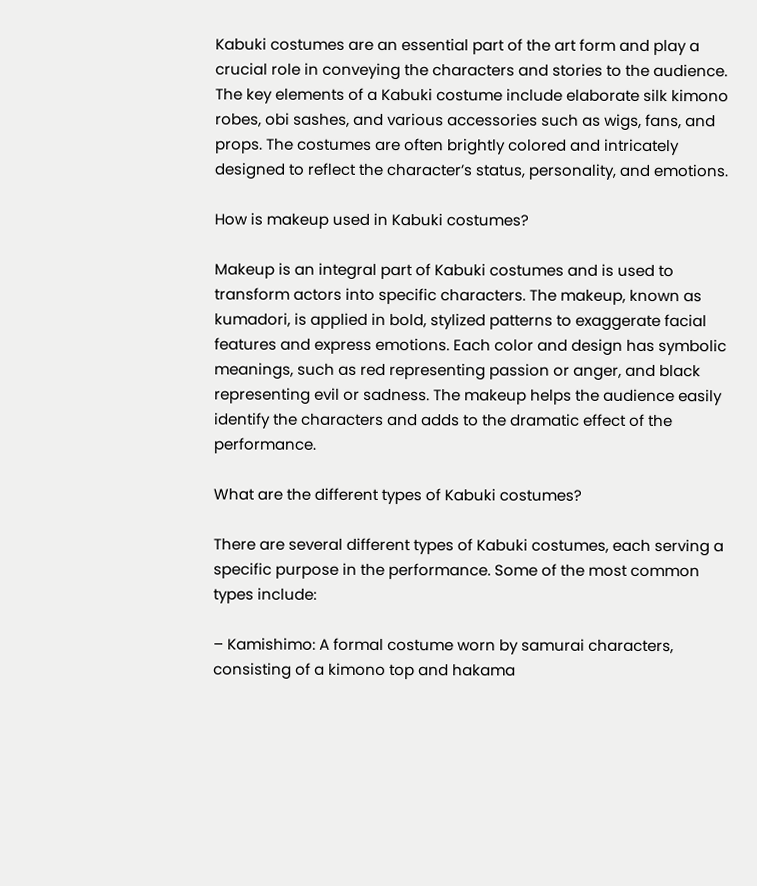Kabuki costumes are an essential part of the art form and play a crucial role in conveying the characters and stories to the audience. The key elements of a Kabuki costume include elaborate silk kimono robes, obi sashes, and various accessories such as wigs, fans, and props. The costumes are often brightly colored and intricately designed to reflect the character’s status, personality, and emotions.

How is makeup used in Kabuki costumes?

Makeup is an integral part of Kabuki costumes and is used to transform actors into specific characters. The makeup, known as kumadori, is applied in bold, stylized patterns to exaggerate facial features and express emotions. Each color and design has symbolic meanings, such as red representing passion or anger, and black representing evil or sadness. The makeup helps the audience easily identify the characters and adds to the dramatic effect of the performance.

What are the different types of Kabuki costumes?

There are several different types of Kabuki costumes, each serving a specific purpose in the performance. Some of the most common types include:

– Kamishimo: A formal costume worn by samurai characters, consisting of a kimono top and hakama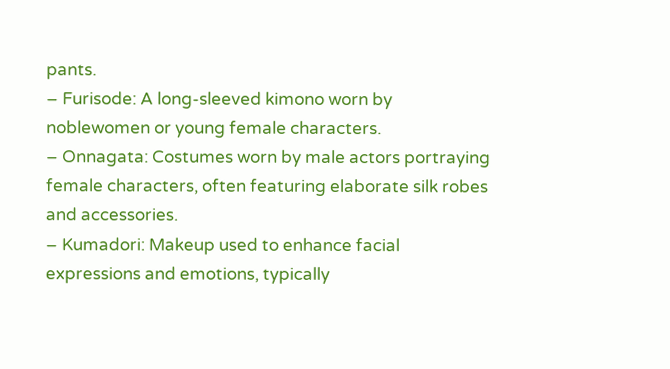pants.
– Furisode: A long-sleeved kimono worn by noblewomen or young female characters.
– Onnagata: Costumes worn by male actors portraying female characters, often featuring elaborate silk robes and accessories.
– Kumadori: Makeup used to enhance facial expressions and emotions, typically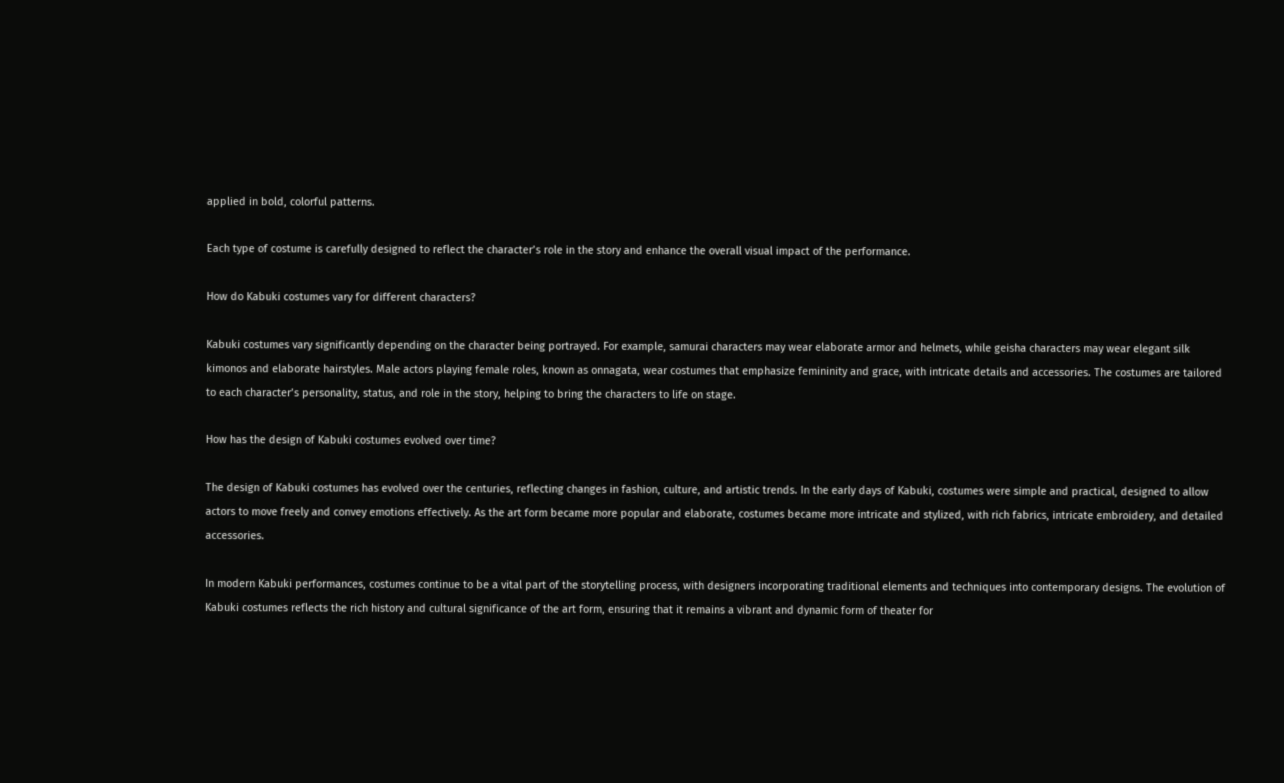applied in bold, colorful patterns.

Each type of costume is carefully designed to reflect the character’s role in the story and enhance the overall visual impact of the performance.

How do Kabuki costumes vary for different characters?

Kabuki costumes vary significantly depending on the character being portrayed. For example, samurai characters may wear elaborate armor and helmets, while geisha characters may wear elegant silk kimonos and elaborate hairstyles. Male actors playing female roles, known as onnagata, wear costumes that emphasize femininity and grace, with intricate details and accessories. The costumes are tailored to each character’s personality, status, and role in the story, helping to bring the characters to life on stage.

How has the design of Kabuki costumes evolved over time?

The design of Kabuki costumes has evolved over the centuries, reflecting changes in fashion, culture, and artistic trends. In the early days of Kabuki, costumes were simple and practical, designed to allow actors to move freely and convey emotions effectively. As the art form became more popular and elaborate, costumes became more intricate and stylized, with rich fabrics, intricate embroidery, and detailed accessories.

In modern Kabuki performances, costumes continue to be a vital part of the storytelling process, with designers incorporating traditional elements and techniques into contemporary designs. The evolution of Kabuki costumes reflects the rich history and cultural significance of the art form, ensuring that it remains a vibrant and dynamic form of theater for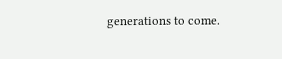generations to come.